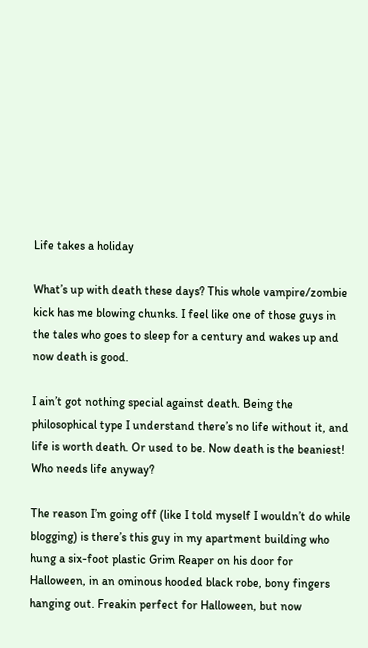Life takes a holiday

What’s up with death these days? This whole vampire/zombie kick has me blowing chunks. I feel like one of those guys in the tales who goes to sleep for a century and wakes up and now death is good.

I ain’t got nothing special against death. Being the philosophical type I understand there’s no life without it, and life is worth death. Or used to be. Now death is the beaniest! Who needs life anyway?

The reason I’m going off (like I told myself I wouldn’t do while blogging) is there’s this guy in my apartment building who hung a six-foot plastic Grim Reaper on his door for Halloween, in an ominous hooded black robe, bony fingers hanging out. Freakin perfect for Halloween, but now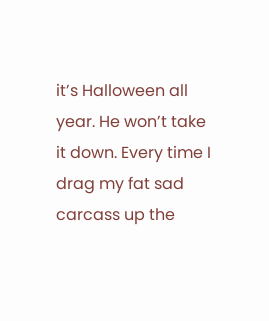it’s Halloween all year. He won’t take it down. Every time I drag my fat sad carcass up the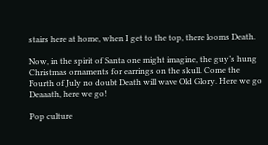stairs here at home, when I get to the top, there looms Death.

Now, in the spirit of Santa one might imagine, the guy’s hung Christmas ornaments for earrings on the skull. Come the Fourth of July no doubt Death will wave Old Glory. Here we go Deaaath, here we go!

Pop culture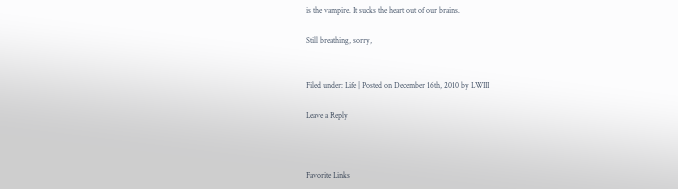is the vampire. It sucks the heart out of our brains.

Still breathing, sorry,


Filed under: Life | Posted on December 16th, 2010 by LWIII

Leave a Reply



Favorite Links